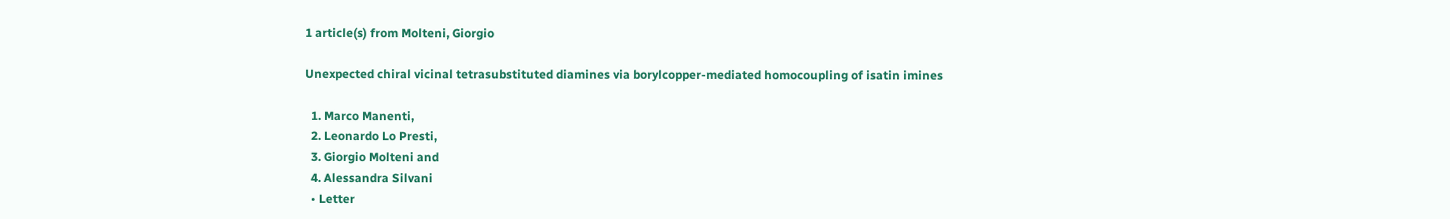1 article(s) from Molteni, Giorgio

Unexpected chiral vicinal tetrasubstituted diamines via borylcopper-mediated homocoupling of isatin imines

  1. Marco Manenti,
  2. Leonardo Lo Presti,
  3. Giorgio Molteni and
  4. Alessandra Silvani
  • Letter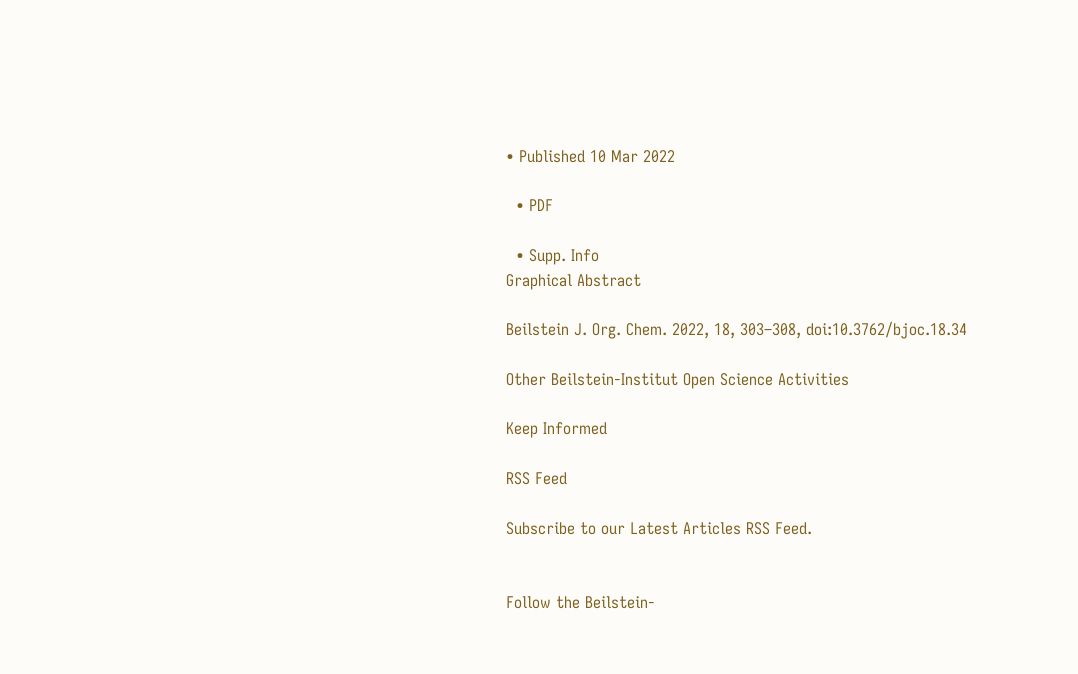• Published 10 Mar 2022

  • PDF

  • Supp. Info
Graphical Abstract

Beilstein J. Org. Chem. 2022, 18, 303–308, doi:10.3762/bjoc.18.34

Other Beilstein-Institut Open Science Activities

Keep Informed

RSS Feed

Subscribe to our Latest Articles RSS Feed.


Follow the Beilstein-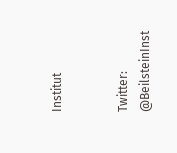Institut


Twitter: @BeilsteinInst